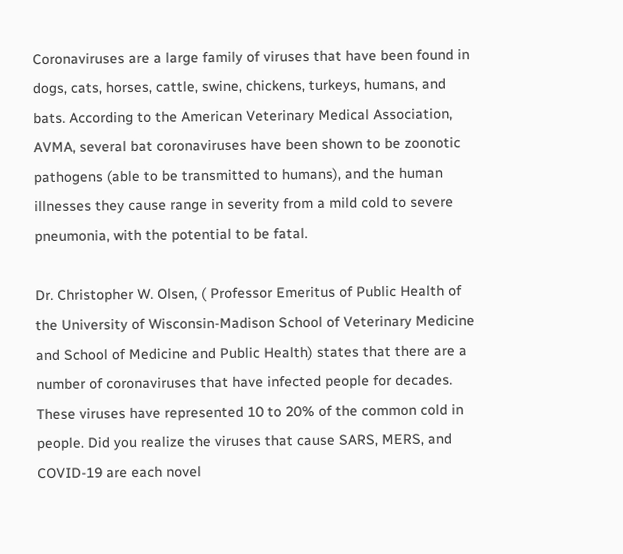Coronaviruses are a large family of viruses that have been found in dogs, cats, horses, cattle, swine, chickens, turkeys, humans, and bats. According to the American Veterinary Medical Association, AVMA, several bat coronaviruses have been shown to be zoonotic pathogens (able to be transmitted to humans), and the human illnesses they cause range in severity from a mild cold to severe pneumonia, with the potential to be fatal.

Dr. Christopher W. Olsen, ( Professor Emeritus of Public Health of the University of Wisconsin-Madison School of Veterinary Medicine and School of Medicine and Public Health) states that there are a number of coronaviruses that have infected people for decades. These viruses have represented 10 to 20% of the common cold in people. Did you realize the viruses that cause SARS, MERS, and COVID-19 are each novel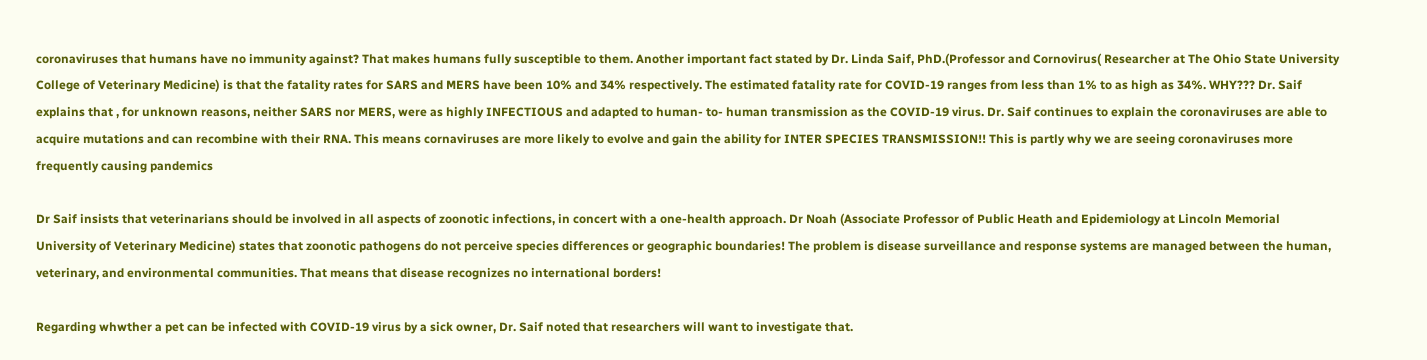coronaviruses that humans have no immunity against? That makes humans fully susceptible to them. Another important fact stated by Dr. Linda Saif, PhD.(Professor and Cornovirus( Researcher at The Ohio State University College of Veterinary Medicine) is that the fatality rates for SARS and MERS have been 10% and 34% respectively. The estimated fatality rate for COVID-19 ranges from less than 1% to as high as 34%. WHY??? Dr. Saif explains that , for unknown reasons, neither SARS nor MERS, were as highly INFECTIOUS and adapted to human- to- human transmission as the COVID-19 virus. Dr. Saif continues to explain the coronaviruses are able to acquire mutations and can recombine with their RNA. This means cornaviruses are more likely to evolve and gain the ability for INTER SPECIES TRANSMISSION!! This is partly why we are seeing coronaviruses more frequently causing pandemics

Dr Saif insists that veterinarians should be involved in all aspects of zoonotic infections, in concert with a one-health approach. Dr Noah (Associate Professor of Public Heath and Epidemiology at Lincoln Memorial University of Veterinary Medicine) states that zoonotic pathogens do not perceive species differences or geographic boundaries! The problem is disease surveillance and response systems are managed between the human, veterinary, and environmental communities. That means that disease recognizes no international borders!

Regarding whwther a pet can be infected with COVID-19 virus by a sick owner, Dr. Saif noted that researchers will want to investigate that.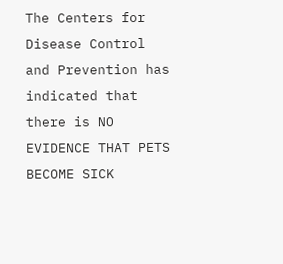The Centers for Disease Control and Prevention has indicated that there is NO EVIDENCE THAT PETS BECOME SICK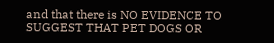and that there is NO EVIDENCE TO SUGGEST THAT PET DOGS OR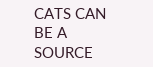CATS CAN BE A SOURCE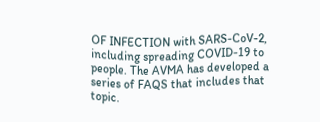OF INFECTION with SARS-CoV-2, including spreading COVID-19 to people. The AVMA has developed a series of FAQS that includes that topic.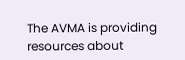The AVMA is providing resources about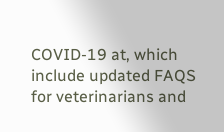COVID-19 at, which include updated FAQS for veterinarians and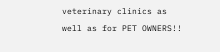veterinary clinics as well as for PET OWNERS!!